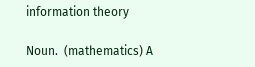information theory

Noun.  (mathematics) A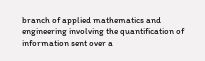branch of applied mathematics and engineering involving the quantification of information sent over a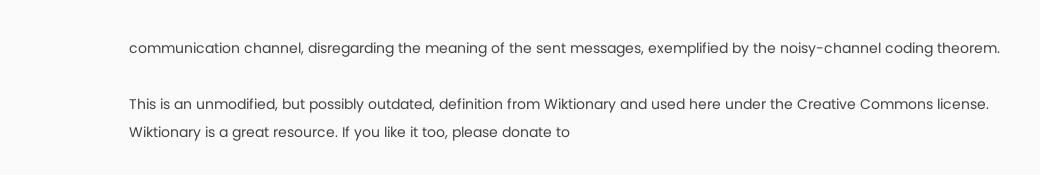communication channel, disregarding the meaning of the sent messages, exemplified by the noisy-channel coding theorem.

This is an unmodified, but possibly outdated, definition from Wiktionary and used here under the Creative Commons license. Wiktionary is a great resource. If you like it too, please donate to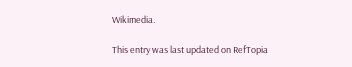Wikimedia.

This entry was last updated on RefTopia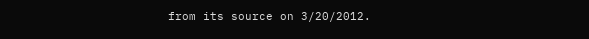from its source on 3/20/2012.